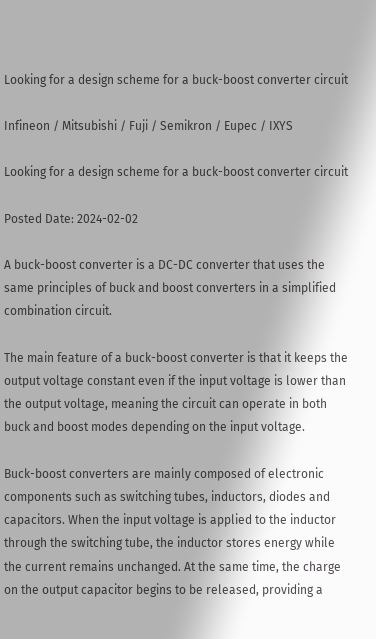Looking for a design scheme for a buck-boost converter circuit

Infineon / Mitsubishi / Fuji / Semikron / Eupec / IXYS

Looking for a design scheme for a buck-boost converter circuit

Posted Date: 2024-02-02

A buck-boost converter is a DC-DC converter that uses the same principles of buck and boost converters in a simplified combination circuit.

The main feature of a buck-boost converter is that it keeps the output voltage constant even if the input voltage is lower than the output voltage, meaning the circuit can operate in both buck and boost modes depending on the input voltage.

Buck-boost converters are mainly composed of electronic components such as switching tubes, inductors, diodes and capacitors. When the input voltage is applied to the inductor through the switching tube, the inductor stores energy while the current remains unchanged. At the same time, the charge on the output capacitor begins to be released, providing a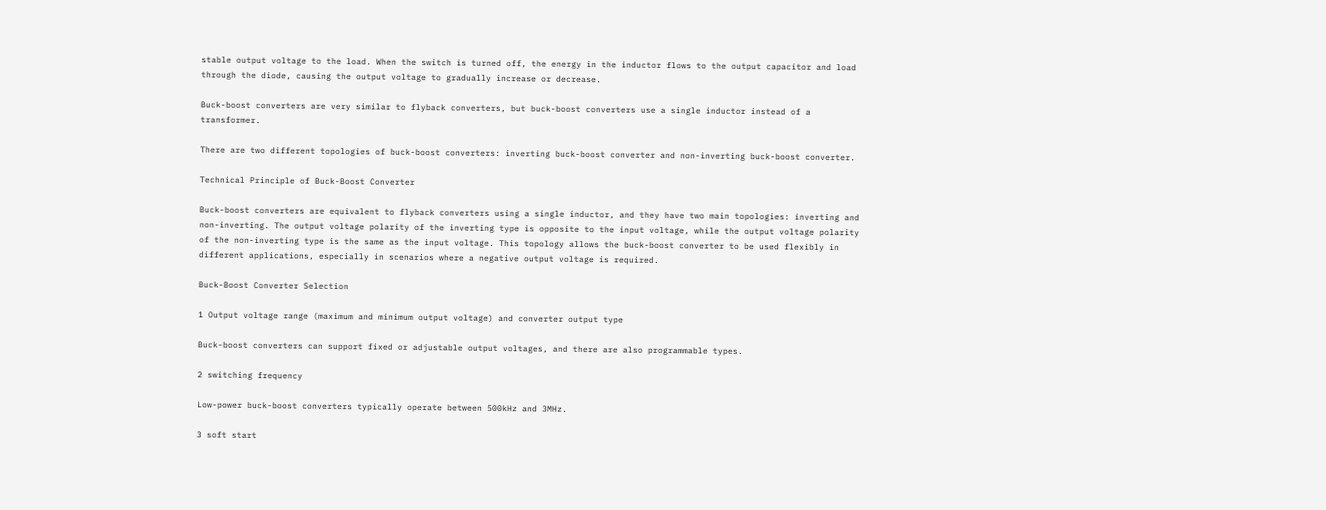stable output voltage to the load. When the switch is turned off, the energy in the inductor flows to the output capacitor and load through the diode, causing the output voltage to gradually increase or decrease.

Buck-boost converters are very similar to flyback converters, but buck-boost converters use a single inductor instead of a transformer.

There are two different topologies of buck-boost converters: inverting buck-boost converter and non-inverting buck-boost converter.

Technical Principle of Buck-Boost Converter

Buck-boost converters are equivalent to flyback converters using a single inductor, and they have two main topologies: inverting and non-inverting. The output voltage polarity of the inverting type is opposite to the input voltage, while the output voltage polarity of the non-inverting type is the same as the input voltage. This topology allows the buck-boost converter to be used flexibly in different applications, especially in scenarios where a negative output voltage is required.

Buck-Boost Converter Selection

1 Output voltage range (maximum and minimum output voltage) and converter output type

Buck-boost converters can support fixed or adjustable output voltages, and there are also programmable types.

2 switching frequency

Low-power buck-boost converters typically operate between 500kHz and 3MHz.

3 soft start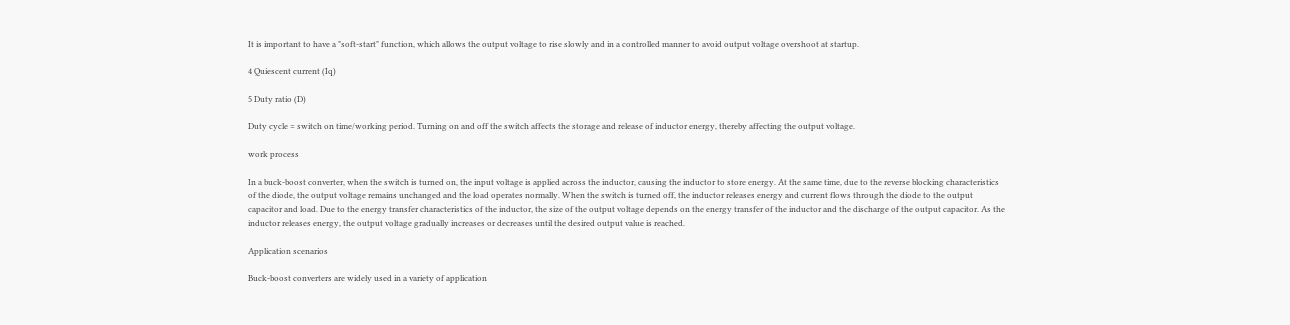It is important to have a "soft-start" function, which allows the output voltage to rise slowly and in a controlled manner to avoid output voltage overshoot at startup.

4 Quiescent current (Iq)

5 Duty ratio (D)

Duty cycle = switch on time/working period. Turning on and off the switch affects the storage and release of inductor energy, thereby affecting the output voltage.

work process

In a buck-boost converter, when the switch is turned on, the input voltage is applied across the inductor, causing the inductor to store energy. At the same time, due to the reverse blocking characteristics of the diode, the output voltage remains unchanged and the load operates normally. When the switch is turned off, the inductor releases energy and current flows through the diode to the output capacitor and load. Due to the energy transfer characteristics of the inductor, the size of the output voltage depends on the energy transfer of the inductor and the discharge of the output capacitor. As the inductor releases energy, the output voltage gradually increases or decreases until the desired output value is reached.

Application scenarios

Buck-boost converters are widely used in a variety of application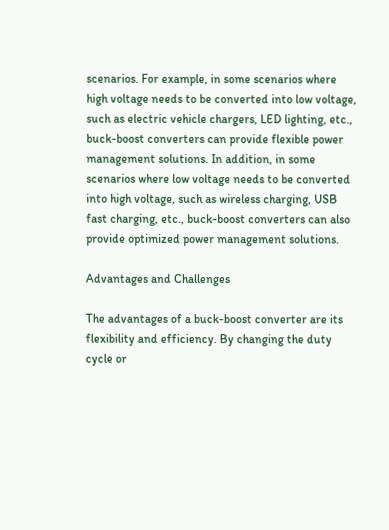scenarios. For example, in some scenarios where high voltage needs to be converted into low voltage, such as electric vehicle chargers, LED lighting, etc., buck-boost converters can provide flexible power management solutions. In addition, in some scenarios where low voltage needs to be converted into high voltage, such as wireless charging, USB fast charging, etc., buck-boost converters can also provide optimized power management solutions.

Advantages and Challenges

The advantages of a buck-boost converter are its flexibility and efficiency. By changing the duty cycle or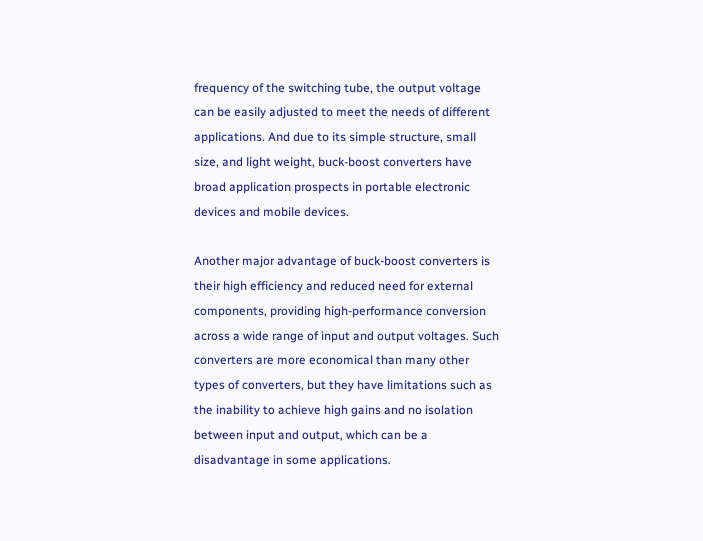frequency of the switching tube, the output voltage can be easily adjusted to meet the needs of different applications. And due to its simple structure, small size, and light weight, buck-boost converters have broad application prospects in portable electronic devices and mobile devices.

Another major advantage of buck-boost converters is their high efficiency and reduced need for external components, providing high-performance conversion across a wide range of input and output voltages. Such converters are more economical than many other types of converters, but they have limitations such as the inability to achieve high gains and no isolation between input and output, which can be a disadvantage in some applications.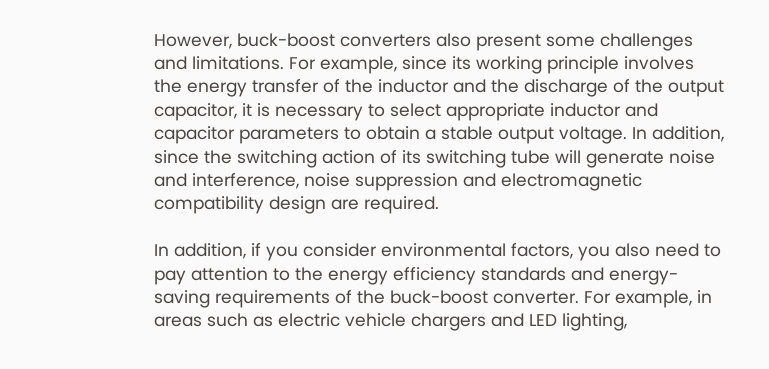However, buck-boost converters also present some challenges and limitations. For example, since its working principle involves the energy transfer of the inductor and the discharge of the output capacitor, it is necessary to select appropriate inductor and capacitor parameters to obtain a stable output voltage. In addition, since the switching action of its switching tube will generate noise and interference, noise suppression and electromagnetic compatibility design are required.

In addition, if you consider environmental factors, you also need to pay attention to the energy efficiency standards and energy-saving requirements of the buck-boost converter. For example, in areas such as electric vehicle chargers and LED lighting,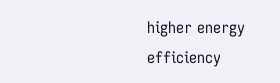higher energy efficiency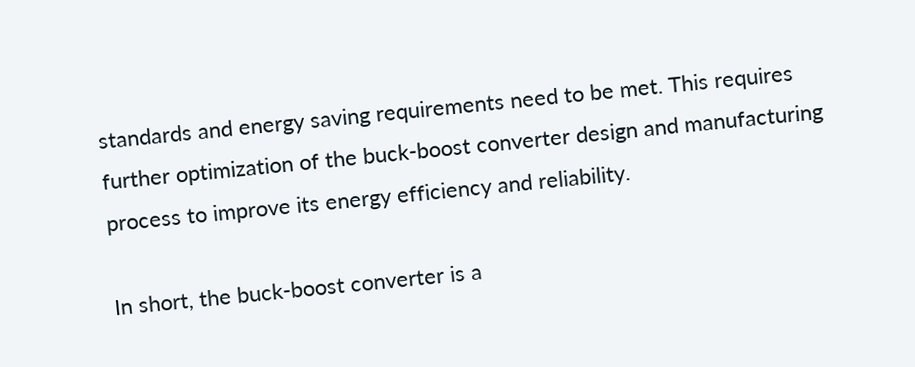standards and energy saving requirements need to be met. This requires further optimization of the buck-boost converter design and manufacturing process to improve its energy efficiency and reliability.

In short, the buck-boost converter is a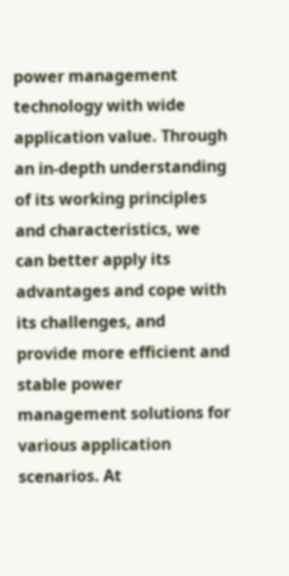power management technology with wide application value. Through an in-depth understanding of its working principles and characteristics, we can better apply its advantages and cope with its challenges, and provide more efficient and stable power management solutions for various application scenarios. At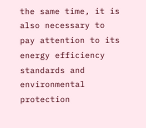the same time, it is also necessary to pay attention to its energy efficiency standards and environmental protection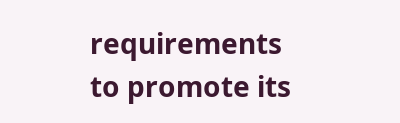requirements to promote its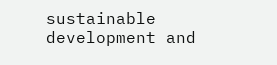sustainable development and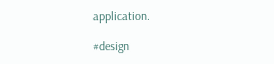application.

#design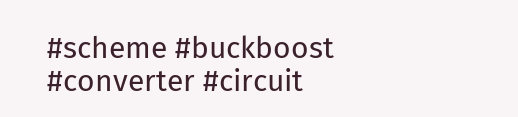#scheme #buckboost #converter #circuit